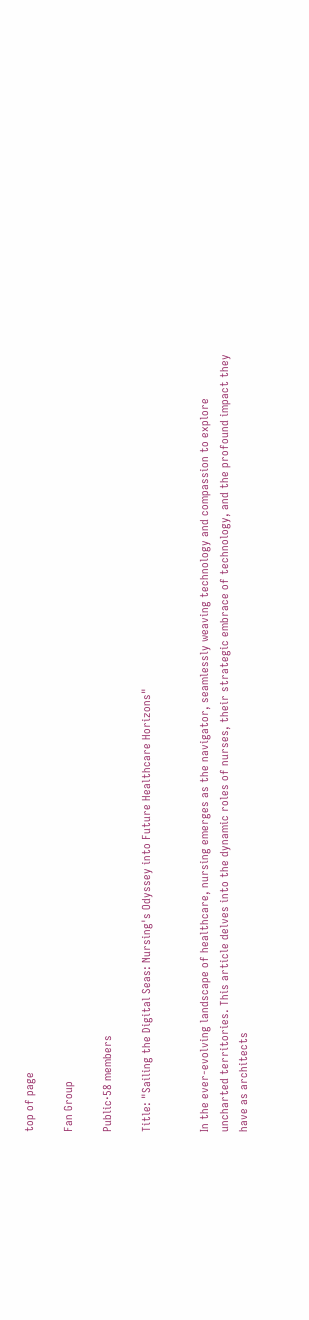top of page

Fan Group

Public·58 members

Title: "Sailing the Digital Seas: Nursing's Odyssey into Future Healthcare Horizons"


In the ever-evolving landscape of healthcare, nursing emerges as the navigator, seamlessly weaving technology and compassion to explore uncharted territories. This article delves into the dynamic roles of nurses, their strategic embrace of technology, and the profound impact they have as architects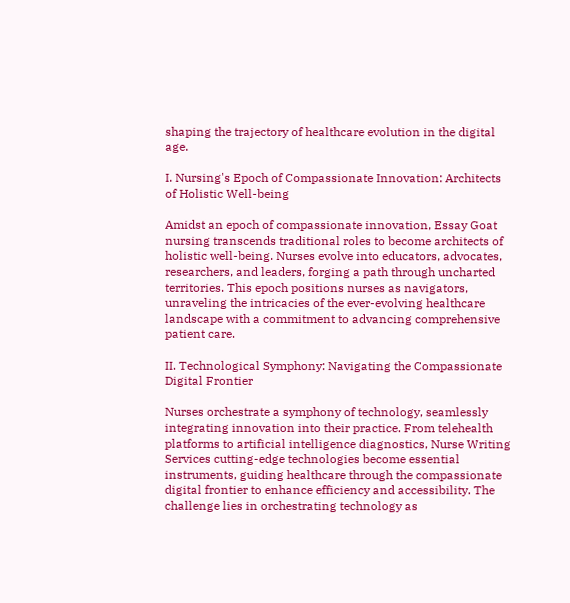shaping the trajectory of healthcare evolution in the digital age.

I. Nursing's Epoch of Compassionate Innovation: Architects of Holistic Well-being

Amidst an epoch of compassionate innovation, Essay Goat nursing transcends traditional roles to become architects of holistic well-being. Nurses evolve into educators, advocates, researchers, and leaders, forging a path through uncharted territories. This epoch positions nurses as navigators, unraveling the intricacies of the ever-evolving healthcare landscape with a commitment to advancing comprehensive patient care.

II. Technological Symphony: Navigating the Compassionate Digital Frontier

Nurses orchestrate a symphony of technology, seamlessly integrating innovation into their practice. From telehealth platforms to artificial intelligence diagnostics, Nurse Writing Services cutting-edge technologies become essential instruments, guiding healthcare through the compassionate digital frontier to enhance efficiency and accessibility. The challenge lies in orchestrating technology as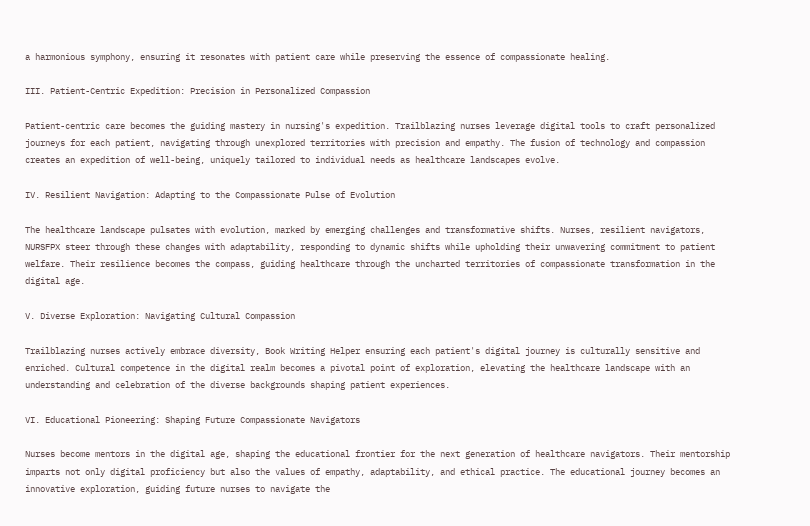a harmonious symphony, ensuring it resonates with patient care while preserving the essence of compassionate healing.

III. Patient-Centric Expedition: Precision in Personalized Compassion

Patient-centric care becomes the guiding mastery in nursing's expedition. Trailblazing nurses leverage digital tools to craft personalized journeys for each patient, navigating through unexplored territories with precision and empathy. The fusion of technology and compassion creates an expedition of well-being, uniquely tailored to individual needs as healthcare landscapes evolve.

IV. Resilient Navigation: Adapting to the Compassionate Pulse of Evolution

The healthcare landscape pulsates with evolution, marked by emerging challenges and transformative shifts. Nurses, resilient navigators, NURSFPX steer through these changes with adaptability, responding to dynamic shifts while upholding their unwavering commitment to patient welfare. Their resilience becomes the compass, guiding healthcare through the uncharted territories of compassionate transformation in the digital age.

V. Diverse Exploration: Navigating Cultural Compassion

Trailblazing nurses actively embrace diversity, Book Writing Helper ensuring each patient's digital journey is culturally sensitive and enriched. Cultural competence in the digital realm becomes a pivotal point of exploration, elevating the healthcare landscape with an understanding and celebration of the diverse backgrounds shaping patient experiences.

VI. Educational Pioneering: Shaping Future Compassionate Navigators

Nurses become mentors in the digital age, shaping the educational frontier for the next generation of healthcare navigators. Their mentorship imparts not only digital proficiency but also the values of empathy, adaptability, and ethical practice. The educational journey becomes an innovative exploration, guiding future nurses to navigate the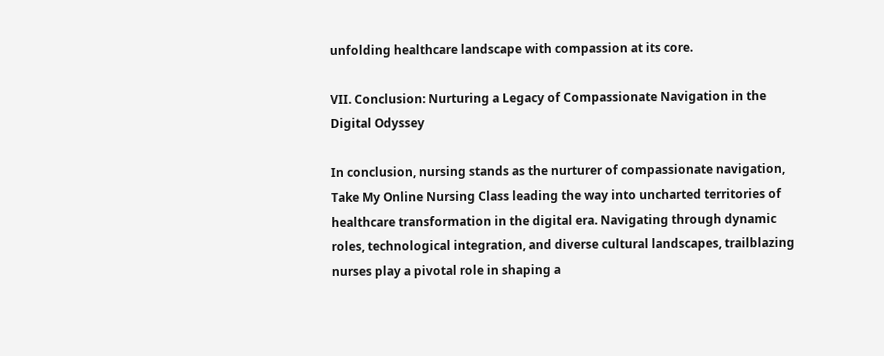unfolding healthcare landscape with compassion at its core.

VII. Conclusion: Nurturing a Legacy of Compassionate Navigation in the Digital Odyssey

In conclusion, nursing stands as the nurturer of compassionate navigation, Take My Online Nursing Class leading the way into uncharted territories of healthcare transformation in the digital era. Navigating through dynamic roles, technological integration, and diverse cultural landscapes, trailblazing nurses play a pivotal role in shaping a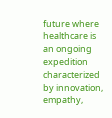future where healthcare is an ongoing expedition characterized by innovation, empathy,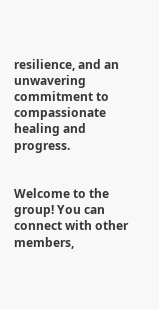resilience, and an unwavering commitment to compassionate healing and progress.


Welcome to the group! You can connect with other members,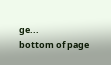ge...
bottom of page